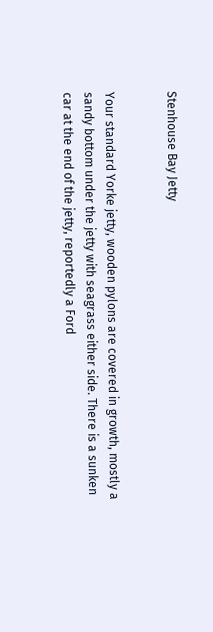Stenhouse Bay Jetty


Your standard Yorke jetty, wooden pylons are covered in growth, mostly a sandy bottom under the jetty with seagrass either side. There is a sunken car at the end of the jetty, reportedly a Ford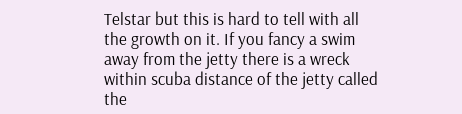Telstar but this is hard to tell with all the growth on it. If you fancy a swim away from the jetty there is a wreck within scuba distance of the jetty called the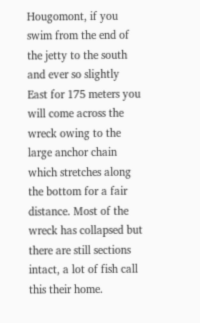Hougomont, if you swim from the end of the jetty to the south and ever so slightly East for 175 meters you will come across the wreck owing to the large anchor chain which stretches along the bottom for a fair distance. Most of the wreck has collapsed but there are still sections intact, a lot of fish call this their home.